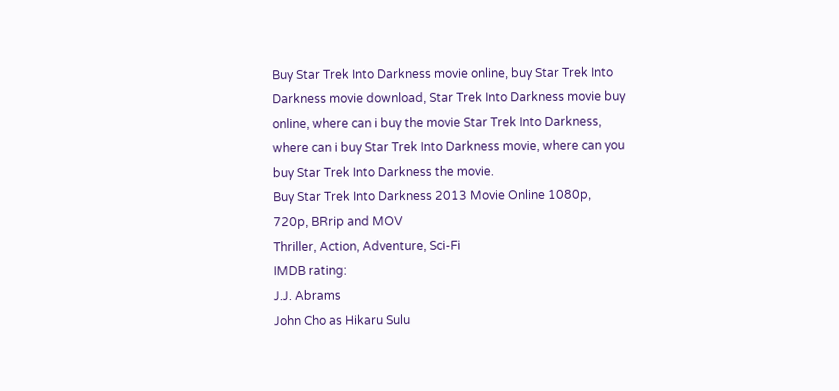Buy Star Trek Into Darkness movie online, buy Star Trek Into Darkness movie download, Star Trek Into Darkness movie buy online, where can i buy the movie Star Trek Into Darkness, where can i buy Star Trek Into Darkness movie, where can you buy Star Trek Into Darkness the movie.
Buy Star Trek Into Darkness 2013 Movie Online 1080p, 720p, BRrip and MOV
Thriller, Action, Adventure, Sci-Fi
IMDB rating:
J.J. Abrams
John Cho as Hikaru Sulu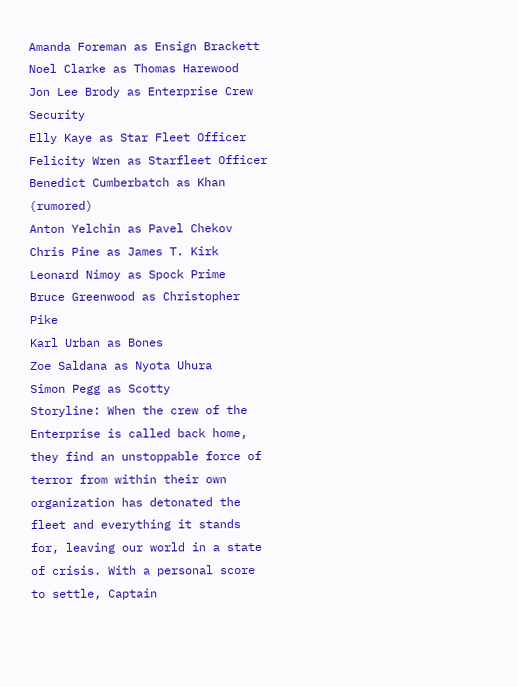Amanda Foreman as Ensign Brackett
Noel Clarke as Thomas Harewood
Jon Lee Brody as Enterprise Crew Security
Elly Kaye as Star Fleet Officer
Felicity Wren as Starfleet Officer
Benedict Cumberbatch as Khan (rumored)
Anton Yelchin as Pavel Chekov
Chris Pine as James T. Kirk
Leonard Nimoy as Spock Prime
Bruce Greenwood as Christopher Pike
Karl Urban as Bones
Zoe Saldana as Nyota Uhura
Simon Pegg as Scotty
Storyline: When the crew of the Enterprise is called back home, they find an unstoppable force of terror from within their own organization has detonated the fleet and everything it stands for, leaving our world in a state of crisis. With a personal score to settle, Captain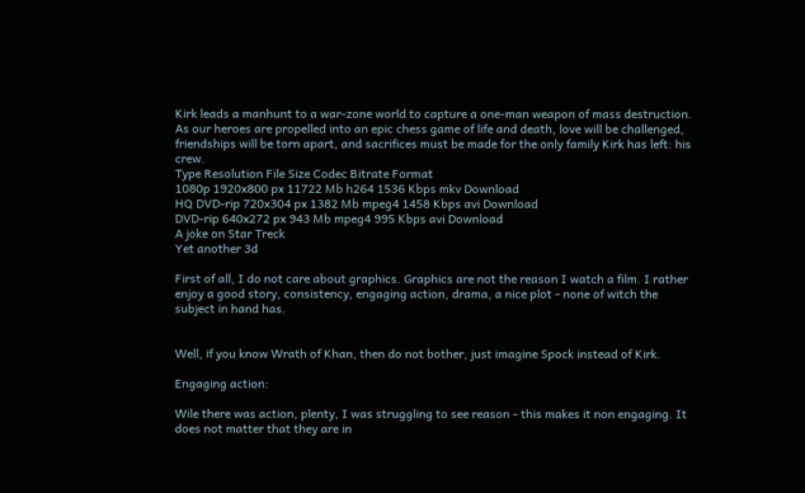Kirk leads a manhunt to a war-zone world to capture a one-man weapon of mass destruction. As our heroes are propelled into an epic chess game of life and death, love will be challenged, friendships will be torn apart, and sacrifices must be made for the only family Kirk has left: his crew.
Type Resolution File Size Codec Bitrate Format
1080p 1920x800 px 11722 Mb h264 1536 Kbps mkv Download
HQ DVD-rip 720x304 px 1382 Mb mpeg4 1458 Kbps avi Download
DVD-rip 640x272 px 943 Mb mpeg4 995 Kbps avi Download
A joke on Star Treck
Yet another 3d

First of all, I do not care about graphics. Graphics are not the reason I watch a film. I rather enjoy a good story, consistency, engaging action, drama, a nice plot - none of witch the subject in hand has.


Well, if you know Wrath of Khan, then do not bother, just imagine Spock instead of Kirk.

Engaging action:

Wile there was action, plenty, I was struggling to see reason - this makes it non engaging. It does not matter that they are in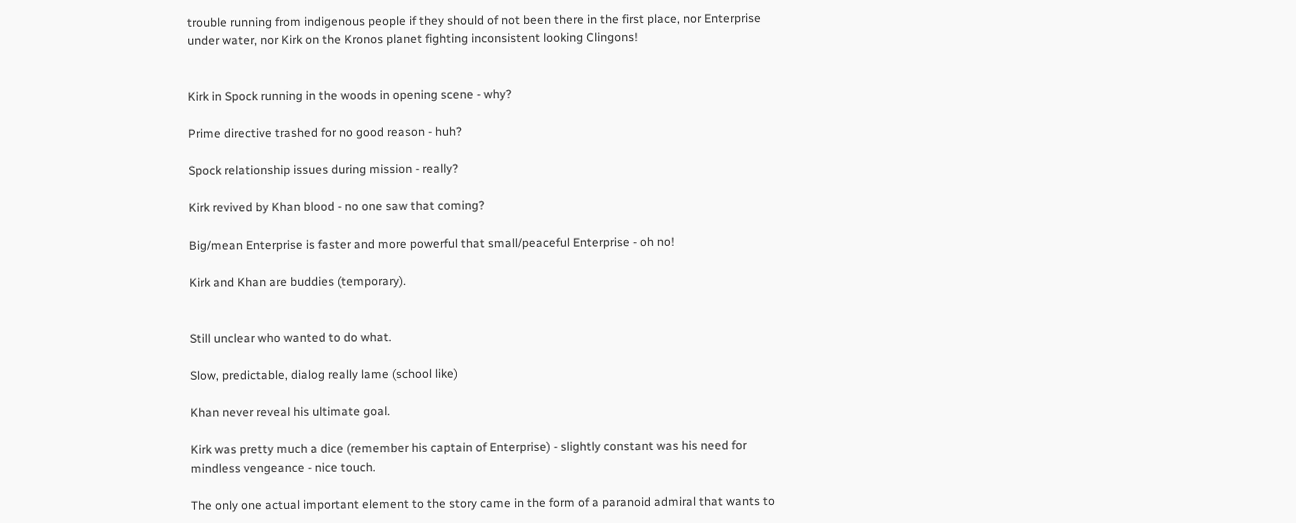trouble running from indigenous people if they should of not been there in the first place, nor Enterprise under water, nor Kirk on the Kronos planet fighting inconsistent looking Clingons!


Kirk in Spock running in the woods in opening scene - why?

Prime directive trashed for no good reason - huh?

Spock relationship issues during mission - really?

Kirk revived by Khan blood - no one saw that coming?

Big/mean Enterprise is faster and more powerful that small/peaceful Enterprise - oh no!

Kirk and Khan are buddies (temporary).


Still unclear who wanted to do what.

Slow, predictable, dialog really lame (school like)

Khan never reveal his ultimate goal.

Kirk was pretty much a dice (remember his captain of Enterprise) - slightly constant was his need for mindless vengeance - nice touch.

The only one actual important element to the story came in the form of a paranoid admiral that wants to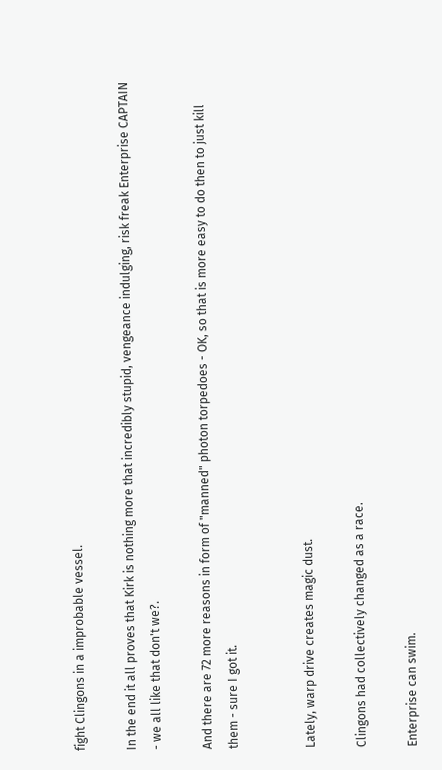fight Clingons in a improbable vessel.

In the end it all proves that Kirk is nothing more that incredibly stupid, vengeance indulging, risk freak Enterprise CAPTAIN - we all like that don't we?.

And there are 72 more reasons in form of "manned" photon torpedoes - OK, so that is more easy to do then to just kill them - sure I got it.


Lately, warp drive creates magic dust.

Clingons had collectively changed as a race.

Enterprise can swim.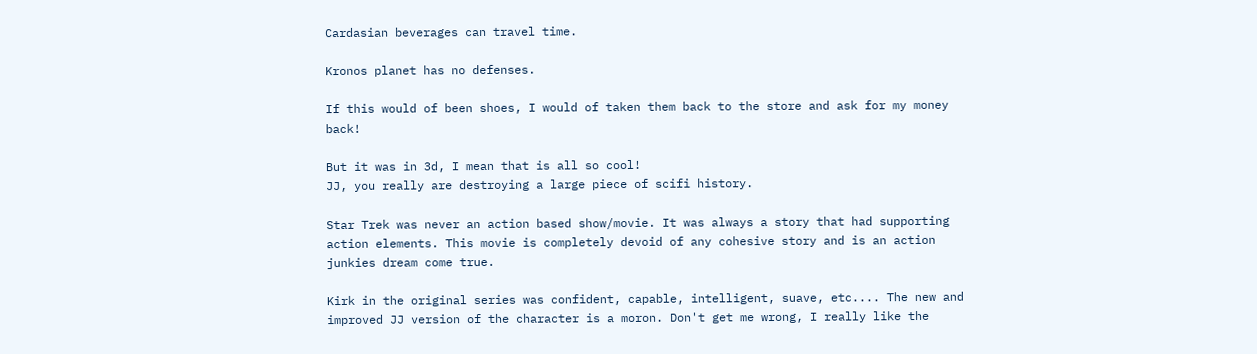Cardasian beverages can travel time.

Kronos planet has no defenses.

If this would of been shoes, I would of taken them back to the store and ask for my money back!

But it was in 3d, I mean that is all so cool!
JJ, you really are destroying a large piece of scifi history.

Star Trek was never an action based show/movie. It was always a story that had supporting action elements. This movie is completely devoid of any cohesive story and is an action junkies dream come true.

Kirk in the original series was confident, capable, intelligent, suave, etc.... The new and improved JJ version of the character is a moron. Don't get me wrong, I really like the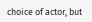choice of actor, but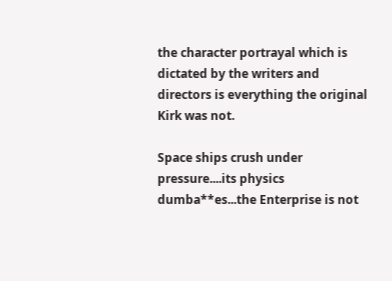the character portrayal which is dictated by the writers and directors is everything the original Kirk was not.

Space ships crush under pressure....its physics dumba**es...the Enterprise is not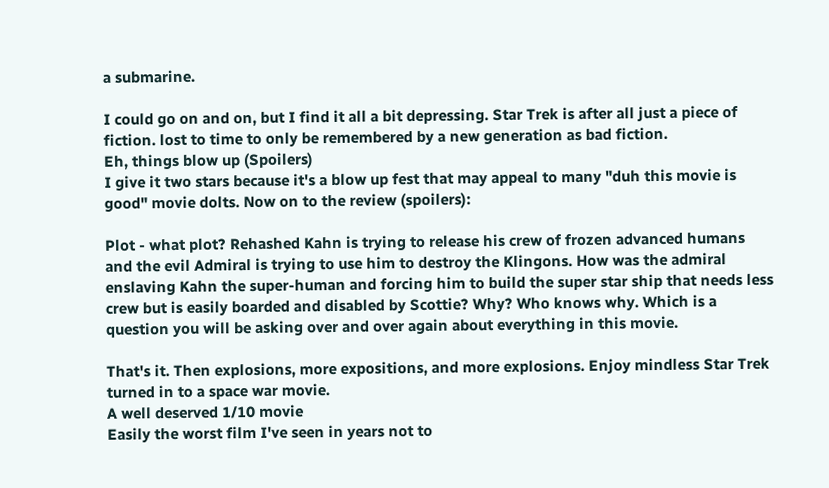a submarine.

I could go on and on, but I find it all a bit depressing. Star Trek is after all just a piece of fiction. lost to time to only be remembered by a new generation as bad fiction.
Eh, things blow up (Spoilers)
I give it two stars because it's a blow up fest that may appeal to many "duh this movie is good" movie dolts. Now on to the review (spoilers):

Plot - what plot? Rehashed Kahn is trying to release his crew of frozen advanced humans and the evil Admiral is trying to use him to destroy the Klingons. How was the admiral enslaving Kahn the super-human and forcing him to build the super star ship that needs less crew but is easily boarded and disabled by Scottie? Why? Who knows why. Which is a question you will be asking over and over again about everything in this movie.

That's it. Then explosions, more expositions, and more explosions. Enjoy mindless Star Trek turned in to a space war movie.
A well deserved 1/10 movie
Easily the worst film I've seen in years not to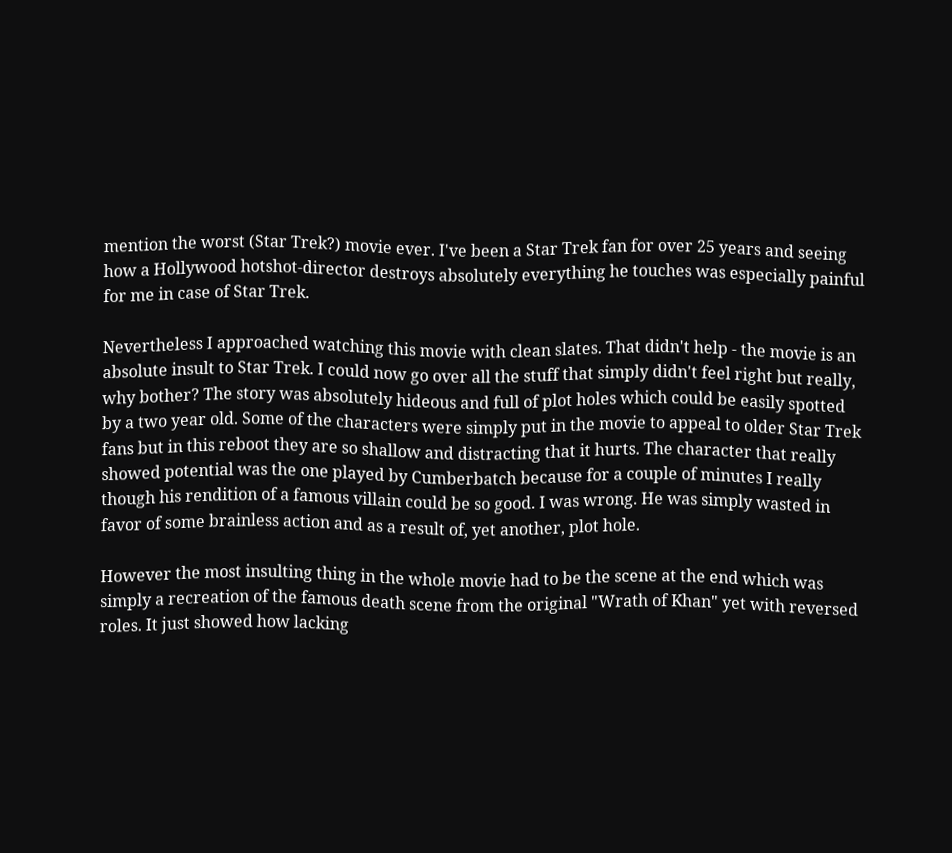mention the worst (Star Trek?) movie ever. I've been a Star Trek fan for over 25 years and seeing how a Hollywood hotshot-director destroys absolutely everything he touches was especially painful for me in case of Star Trek.

Nevertheless I approached watching this movie with clean slates. That didn't help - the movie is an absolute insult to Star Trek. I could now go over all the stuff that simply didn't feel right but really, why bother? The story was absolutely hideous and full of plot holes which could be easily spotted by a two year old. Some of the characters were simply put in the movie to appeal to older Star Trek fans but in this reboot they are so shallow and distracting that it hurts. The character that really showed potential was the one played by Cumberbatch because for a couple of minutes I really though his rendition of a famous villain could be so good. I was wrong. He was simply wasted in favor of some brainless action and as a result of, yet another, plot hole.

However the most insulting thing in the whole movie had to be the scene at the end which was simply a recreation of the famous death scene from the original "Wrath of Khan" yet with reversed roles. It just showed how lacking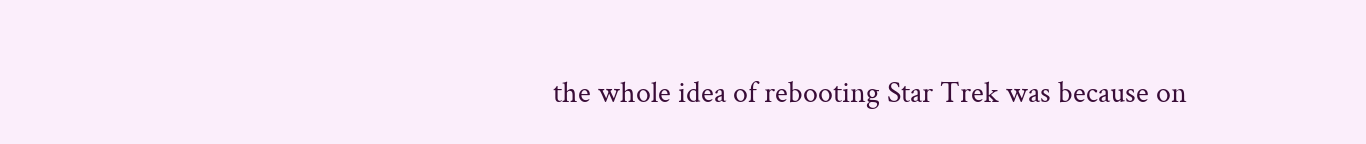the whole idea of rebooting Star Trek was because on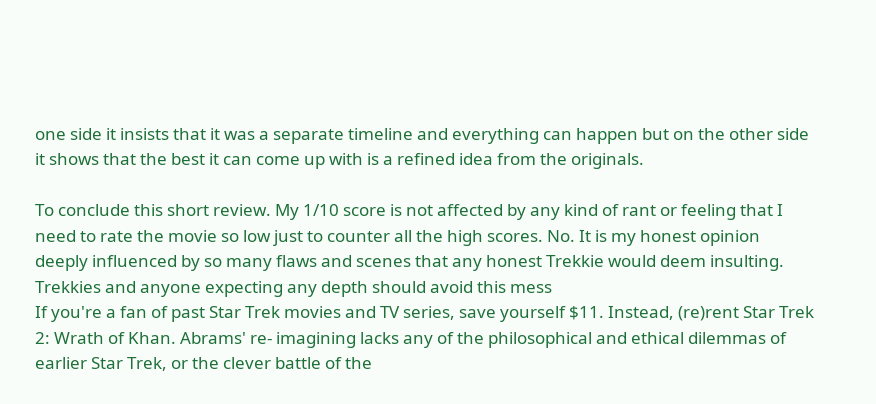one side it insists that it was a separate timeline and everything can happen but on the other side it shows that the best it can come up with is a refined idea from the originals.

To conclude this short review. My 1/10 score is not affected by any kind of rant or feeling that I need to rate the movie so low just to counter all the high scores. No. It is my honest opinion deeply influenced by so many flaws and scenes that any honest Trekkie would deem insulting.
Trekkies and anyone expecting any depth should avoid this mess
If you're a fan of past Star Trek movies and TV series, save yourself $11. Instead, (re)rent Star Trek 2: Wrath of Khan. Abrams' re- imagining lacks any of the philosophical and ethical dilemmas of earlier Star Trek, or the clever battle of the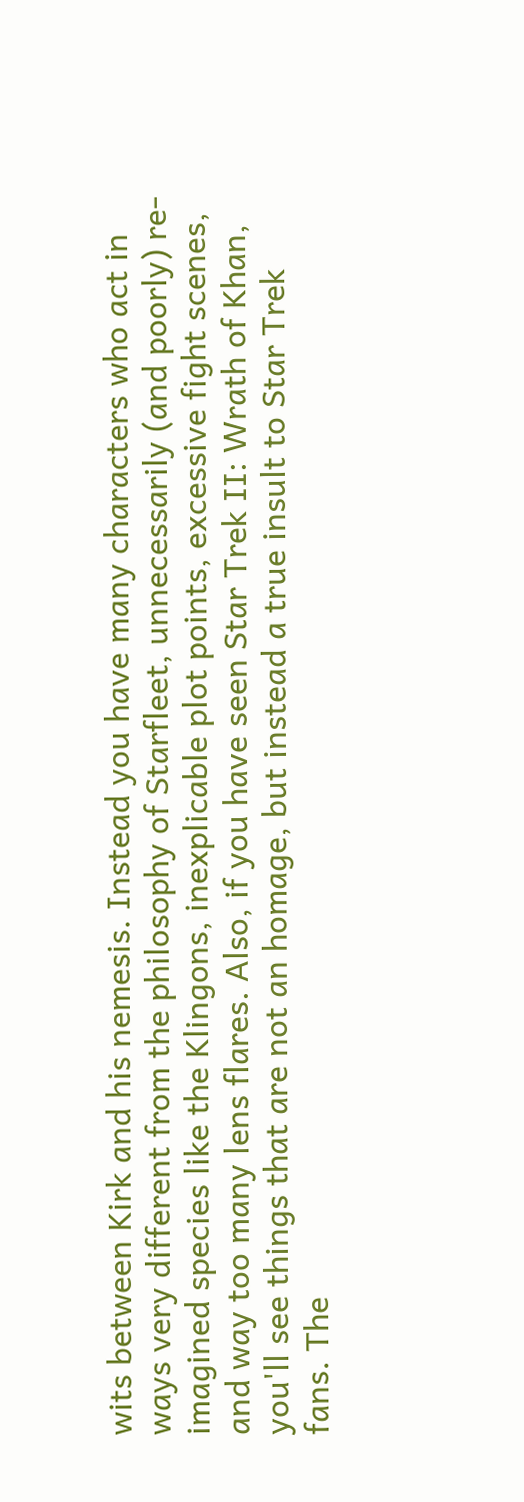wits between Kirk and his nemesis. Instead you have many characters who act in ways very different from the philosophy of Starfleet, unnecessarily (and poorly) re-imagined species like the Klingons, inexplicable plot points, excessive fight scenes, and way too many lens flares. Also, if you have seen Star Trek II: Wrath of Khan, you'll see things that are not an homage, but instead a true insult to Star Trek fans. The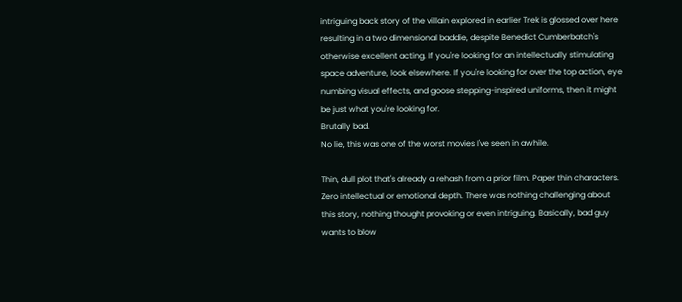intriguing back story of the villain explored in earlier Trek is glossed over here resulting in a two dimensional baddie, despite Benedict Cumberbatch's otherwise excellent acting. If you're looking for an intellectually stimulating space adventure, look elsewhere. If you're looking for over the top action, eye numbing visual effects, and goose stepping-inspired uniforms, then it might be just what you're looking for.
Brutally bad.
No lie, this was one of the worst movies I've seen in awhile.

Thin, dull plot that's already a rehash from a prior film. Paper thin characters. Zero intellectual or emotional depth. There was nothing challenging about this story, nothing thought provoking or even intriguing. Basically, bad guy wants to blow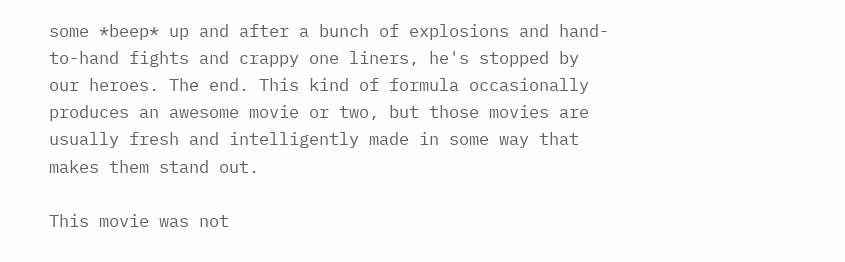some *beep* up and after a bunch of explosions and hand-to-hand fights and crappy one liners, he's stopped by our heroes. The end. This kind of formula occasionally produces an awesome movie or two, but those movies are usually fresh and intelligently made in some way that makes them stand out.

This movie was not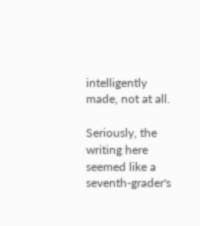intelligently made, not at all.

Seriously, the writing here seemed like a seventh-grader's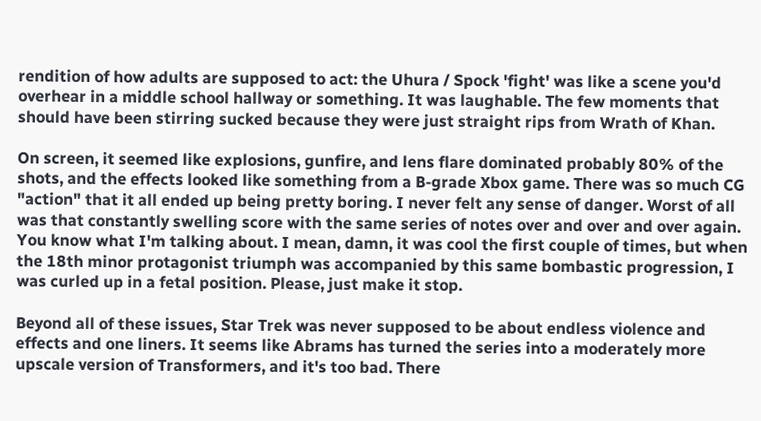rendition of how adults are supposed to act: the Uhura / Spock 'fight' was like a scene you'd overhear in a middle school hallway or something. It was laughable. The few moments that should have been stirring sucked because they were just straight rips from Wrath of Khan.

On screen, it seemed like explosions, gunfire, and lens flare dominated probably 80% of the shots, and the effects looked like something from a B-grade Xbox game. There was so much CG "action" that it all ended up being pretty boring. I never felt any sense of danger. Worst of all was that constantly swelling score with the same series of notes over and over and over again. You know what I'm talking about. I mean, damn, it was cool the first couple of times, but when the 18th minor protagonist triumph was accompanied by this same bombastic progression, I was curled up in a fetal position. Please, just make it stop.

Beyond all of these issues, Star Trek was never supposed to be about endless violence and effects and one liners. It seems like Abrams has turned the series into a moderately more upscale version of Transformers, and it's too bad. There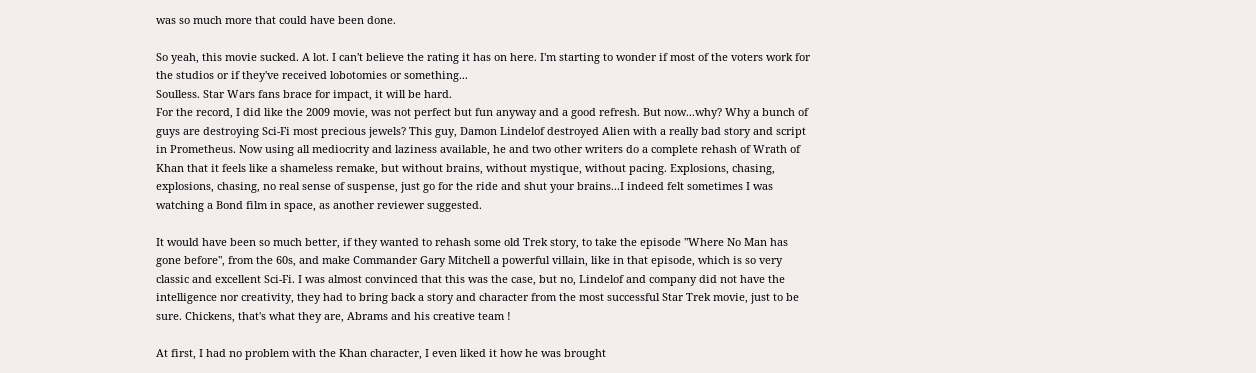was so much more that could have been done.

So yeah, this movie sucked. A lot. I can't believe the rating it has on here. I'm starting to wonder if most of the voters work for the studios or if they've received lobotomies or something...
Soulless. Star Wars fans brace for impact, it will be hard.
For the record, I did like the 2009 movie, was not perfect but fun anyway and a good refresh. But now...why? Why a bunch of guys are destroying Sci-Fi most precious jewels? This guy, Damon Lindelof destroyed Alien with a really bad story and script in Prometheus. Now using all mediocrity and laziness available, he and two other writers do a complete rehash of Wrath of Khan that it feels like a shameless remake, but without brains, without mystique, without pacing. Explosions, chasing, explosions, chasing, no real sense of suspense, just go for the ride and shut your brains...I indeed felt sometimes I was watching a Bond film in space, as another reviewer suggested.

It would have been so much better, if they wanted to rehash some old Trek story, to take the episode "Where No Man has gone before", from the 60s, and make Commander Gary Mitchell a powerful villain, like in that episode, which is so very classic and excellent Sci-Fi. I was almost convinced that this was the case, but no, Lindelof and company did not have the intelligence nor creativity, they had to bring back a story and character from the most successful Star Trek movie, just to be sure. Chickens, that's what they are, Abrams and his creative team !

At first, I had no problem with the Khan character, I even liked it how he was brought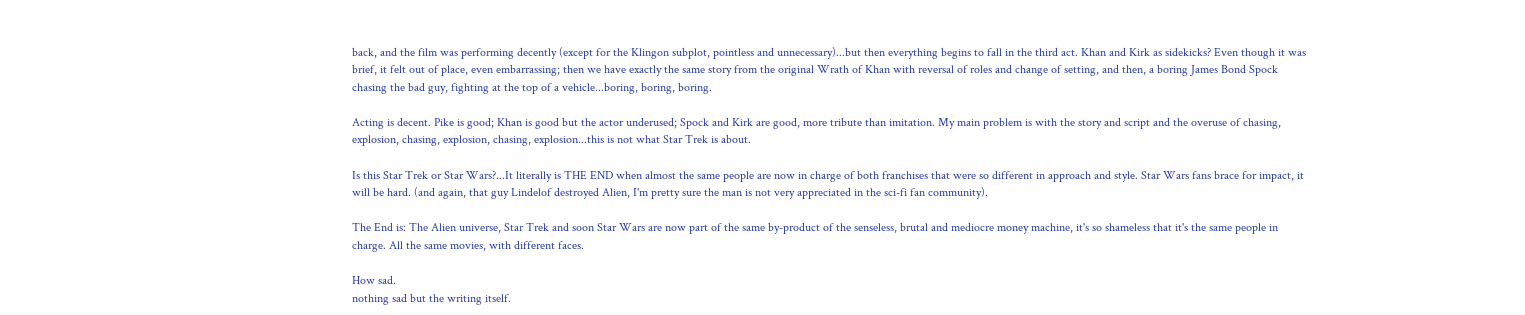back, and the film was performing decently (except for the Klingon subplot, pointless and unnecessary)...but then everything begins to fall in the third act. Khan and Kirk as sidekicks? Even though it was brief, it felt out of place, even embarrassing; then we have exactly the same story from the original Wrath of Khan with reversal of roles and change of setting, and then, a boring James Bond Spock chasing the bad guy, fighting at the top of a vehicle...boring, boring, boring.

Acting is decent. Pike is good; Khan is good but the actor underused; Spock and Kirk are good, more tribute than imitation. My main problem is with the story and script and the overuse of chasing, explosion, chasing, explosion, chasing, explosion...this is not what Star Trek is about.

Is this Star Trek or Star Wars?...It literally is THE END when almost the same people are now in charge of both franchises that were so different in approach and style. Star Wars fans brace for impact, it will be hard. (and again, that guy Lindelof destroyed Alien, I'm pretty sure the man is not very appreciated in the sci-fi fan community).

The End is: The Alien universe, Star Trek and soon Star Wars are now part of the same by-product of the senseless, brutal and mediocre money machine, it's so shameless that it's the same people in charge. All the same movies, with different faces.

How sad.
nothing sad but the writing itself.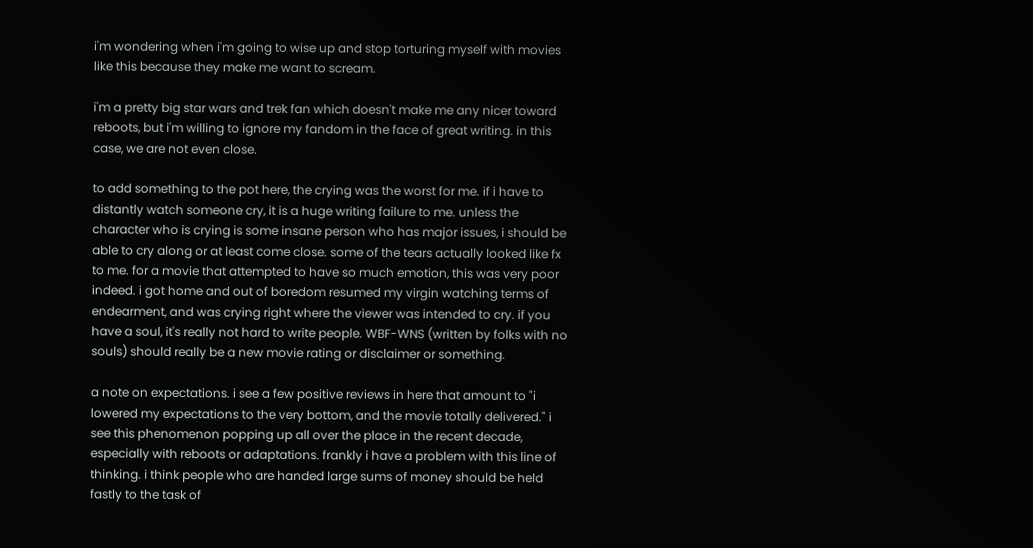i'm wondering when i'm going to wise up and stop torturing myself with movies like this because they make me want to scream.

i'm a pretty big star wars and trek fan which doesn't make me any nicer toward reboots, but i'm willing to ignore my fandom in the face of great writing. in this case, we are not even close.

to add something to the pot here, the crying was the worst for me. if i have to distantly watch someone cry, it is a huge writing failure to me. unless the character who is crying is some insane person who has major issues, i should be able to cry along or at least come close. some of the tears actually looked like fx to me. for a movie that attempted to have so much emotion, this was very poor indeed. i got home and out of boredom resumed my virgin watching terms of endearment, and was crying right where the viewer was intended to cry. if you have a soul, it's really not hard to write people. WBF-WNS (written by folks with no souls) should really be a new movie rating or disclaimer or something.

a note on expectations. i see a few positive reviews in here that amount to "i lowered my expectations to the very bottom, and the movie totally delivered." i see this phenomenon popping up all over the place in the recent decade, especially with reboots or adaptations. frankly i have a problem with this line of thinking. i think people who are handed large sums of money should be held fastly to the task of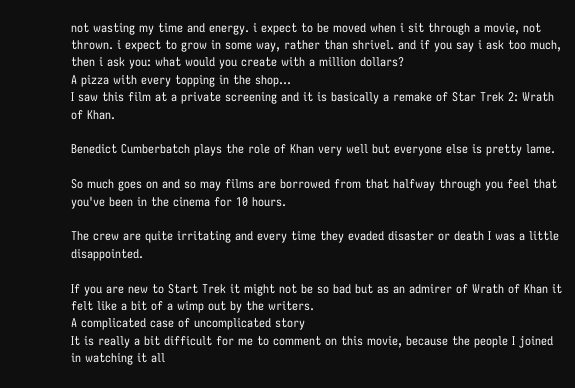not wasting my time and energy. i expect to be moved when i sit through a movie, not thrown. i expect to grow in some way, rather than shrivel. and if you say i ask too much, then i ask you: what would you create with a million dollars?
A pizza with every topping in the shop...
I saw this film at a private screening and it is basically a remake of Star Trek 2: Wrath of Khan.

Benedict Cumberbatch plays the role of Khan very well but everyone else is pretty lame.

So much goes on and so may films are borrowed from that halfway through you feel that you've been in the cinema for 10 hours.

The crew are quite irritating and every time they evaded disaster or death I was a little disappointed.

If you are new to Start Trek it might not be so bad but as an admirer of Wrath of Khan it felt like a bit of a wimp out by the writers.
A complicated case of uncomplicated story
It is really a bit difficult for me to comment on this movie, because the people I joined in watching it all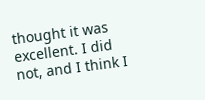thought it was excellent. I did not, and I think I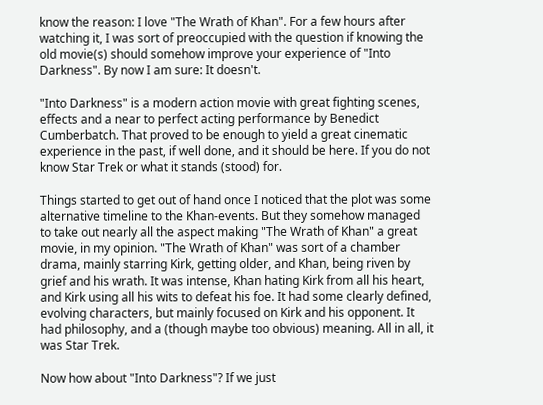know the reason: I love "The Wrath of Khan". For a few hours after watching it, I was sort of preoccupied with the question if knowing the old movie(s) should somehow improve your experience of "Into Darkness". By now I am sure: It doesn't.

"Into Darkness" is a modern action movie with great fighting scenes, effects and a near to perfect acting performance by Benedict Cumberbatch. That proved to be enough to yield a great cinematic experience in the past, if well done, and it should be here. If you do not know Star Trek or what it stands (stood) for.

Things started to get out of hand once I noticed that the plot was some alternative timeline to the Khan-events. But they somehow managed to take out nearly all the aspect making "The Wrath of Khan" a great movie, in my opinion. "The Wrath of Khan" was sort of a chamber drama, mainly starring Kirk, getting older, and Khan, being riven by grief and his wrath. It was intense, Khan hating Kirk from all his heart, and Kirk using all his wits to defeat his foe. It had some clearly defined, evolving characters, but mainly focused on Kirk and his opponent. It had philosophy, and a (though maybe too obvious) meaning. All in all, it was Star Trek.

Now how about "Into Darkness"? If we just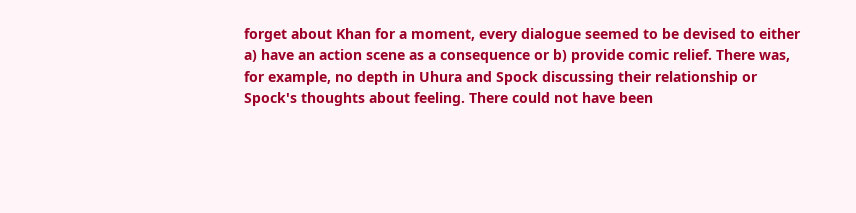forget about Khan for a moment, every dialogue seemed to be devised to either a) have an action scene as a consequence or b) provide comic relief. There was, for example, no depth in Uhura and Spock discussing their relationship or Spock's thoughts about feeling. There could not have been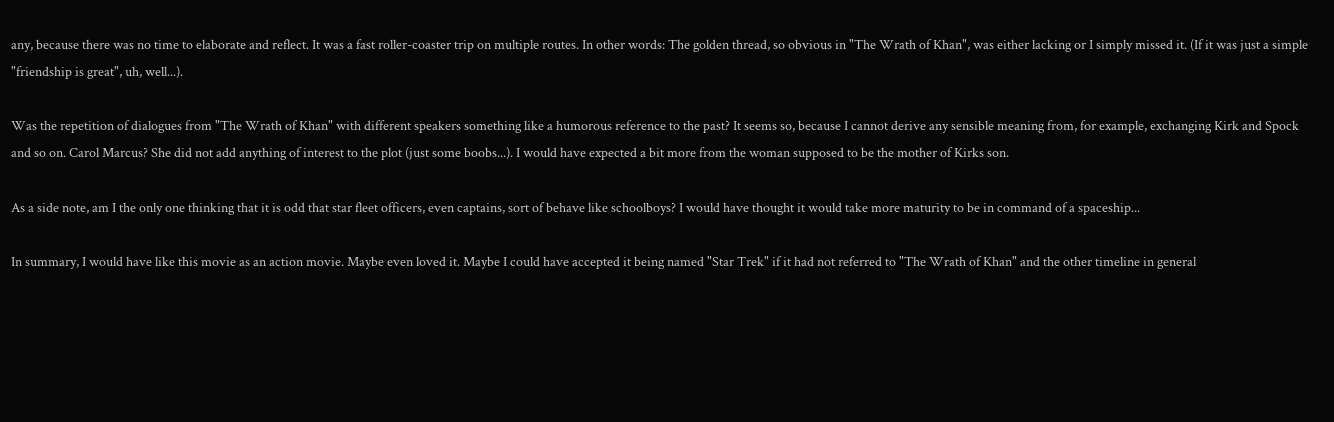any, because there was no time to elaborate and reflect. It was a fast roller-coaster trip on multiple routes. In other words: The golden thread, so obvious in "The Wrath of Khan", was either lacking or I simply missed it. (If it was just a simple "friendship is great", uh, well...).

Was the repetition of dialogues from "The Wrath of Khan" with different speakers something like a humorous reference to the past? It seems so, because I cannot derive any sensible meaning from, for example, exchanging Kirk and Spock and so on. Carol Marcus? She did not add anything of interest to the plot (just some boobs...). I would have expected a bit more from the woman supposed to be the mother of Kirks son.

As a side note, am I the only one thinking that it is odd that star fleet officers, even captains, sort of behave like schoolboys? I would have thought it would take more maturity to be in command of a spaceship...

In summary, I would have like this movie as an action movie. Maybe even loved it. Maybe I could have accepted it being named "Star Trek" if it had not referred to "The Wrath of Khan" and the other timeline in general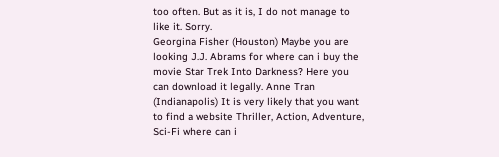too often. But as it is, I do not manage to like it. Sorry.
Georgina Fisher (Houston) Maybe you are looking J.J. Abrams for where can i buy the movie Star Trek Into Darkness? Here you can download it legally. Anne Tran (Indianapolis) It is very likely that you want to find a website Thriller, Action, Adventure, Sci-Fi where can i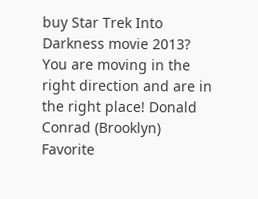buy Star Trek Into Darkness movie 2013? You are moving in the right direction and are in the right place! Donald Conrad (Brooklyn) Favorite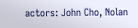actors: John Cho, Nolan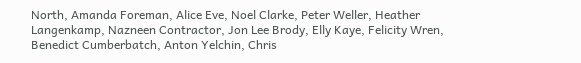North, Amanda Foreman, Alice Eve, Noel Clarke, Peter Weller, Heather Langenkamp, Nazneen Contractor, Jon Lee Brody, Elly Kaye, Felicity Wren, Benedict Cumberbatch, Anton Yelchin, Chris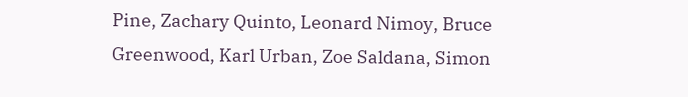Pine, Zachary Quinto, Leonard Nimoy, Bruce Greenwood, Karl Urban, Zoe Saldana, Simon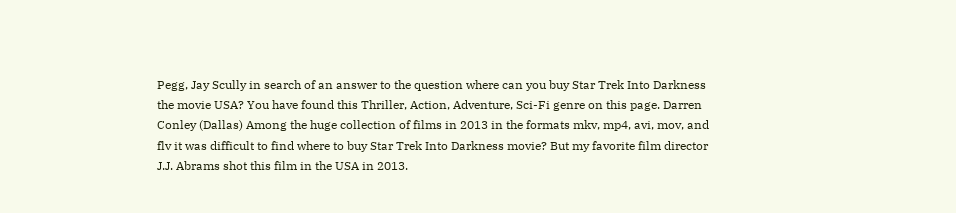Pegg, Jay Scully in search of an answer to the question where can you buy Star Trek Into Darkness the movie USA? You have found this Thriller, Action, Adventure, Sci-Fi genre on this page. Darren Conley (Dallas) Among the huge collection of films in 2013 in the formats mkv, mp4, avi, mov, and flv it was difficult to find where to buy Star Trek Into Darkness movie? But my favorite film director J.J. Abrams shot this film in the USA in 2013.